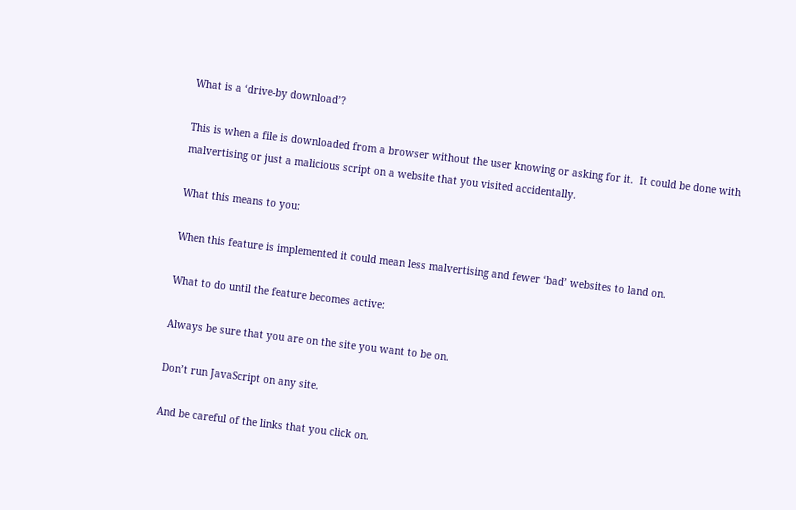What is a ‘drive-by download’?

This is when a file is downloaded from a browser without the user knowing or asking for it.  It could be done with malvertising or just a malicious script on a website that you visited accidentally.

What this means to you:

When this feature is implemented it could mean less malvertising and fewer ‘bad’ websites to land on.

What to do until the feature becomes active:

Always be sure that you are on the site you want to be on.

Don’t run JavaScript on any site.

And be careful of the links that you click on.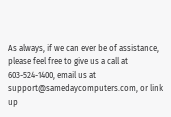As always, if we can ever be of assistance, please feel free to give us a call at 603-524-1400, email us at support@samedaycomputers.com, or link up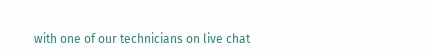with one of our technicians on live chat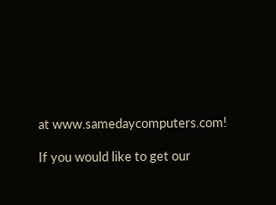at www.samedaycomputers.com!

If you would like to get our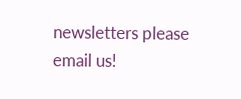newsletters please email us!